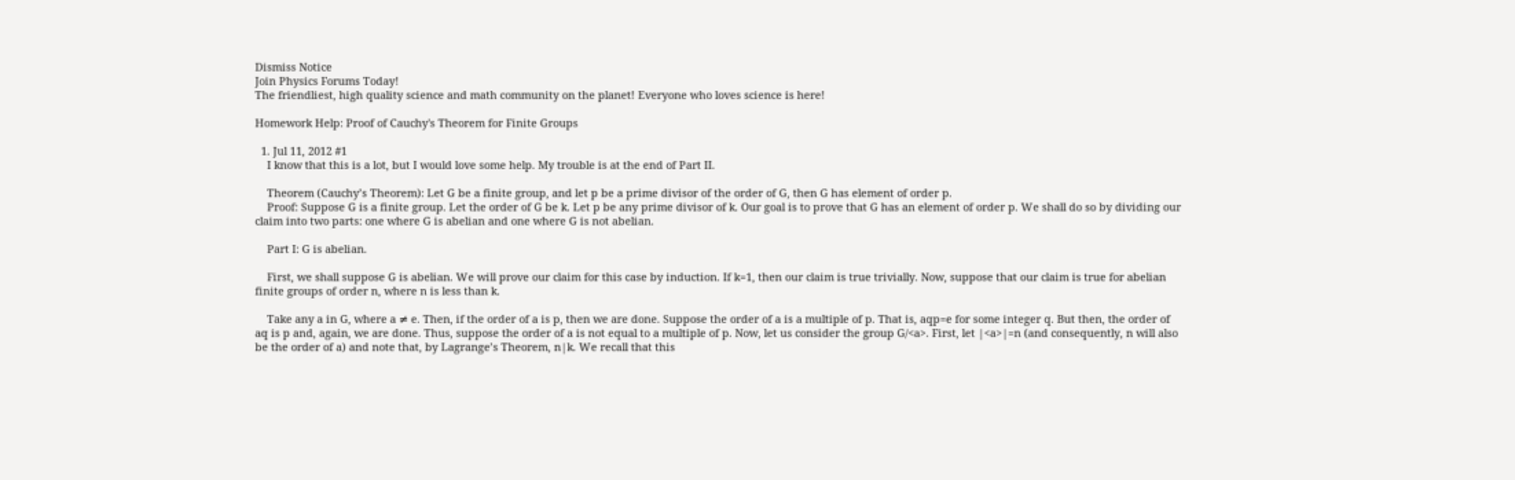Dismiss Notice
Join Physics Forums Today!
The friendliest, high quality science and math community on the planet! Everyone who loves science is here!

Homework Help: Proof of Cauchy's Theorem for Finite Groups

  1. Jul 11, 2012 #1
    I know that this is a lot, but I would love some help. My trouble is at the end of Part II.

    Theorem (Cauchy’s Theorem): Let G be a finite group, and let p be a prime divisor of the order of G, then G has element of order p.
    Proof: Suppose G is a finite group. Let the order of G be k. Let p be any prime divisor of k. Our goal is to prove that G has an element of order p. We shall do so by dividing our claim into two parts: one where G is abelian and one where G is not abelian.

    Part I: G is abelian.

    First, we shall suppose G is abelian. We will prove our claim for this case by induction. If k=1, then our claim is true trivially. Now, suppose that our claim is true for abelian finite groups of order n, where n is less than k.

    Take any a in G, where a ≠ e. Then, if the order of a is p, then we are done. Suppose the order of a is a multiple of p. That is, aqp=e for some integer q. But then, the order of aq is p and, again, we are done. Thus, suppose the order of a is not equal to a multiple of p. Now, let us consider the group G/<a>. First, let |<a>|=n (and consequently, n will also be the order of a) and note that, by Lagrange’s Theorem, n|k. We recall that this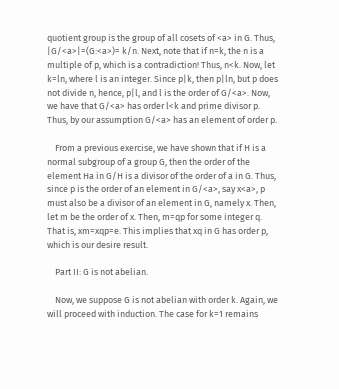quotient group is the group of all cosets of <a> in G. Thus, |G/<a>|=(G:<a>)= k/n. Next, note that if n=k, the n is a multiple of p, which is a contradiction! Thus, n<k. Now, let k=ln, where l is an integer. Since p|k, then p|ln, but p does not divide n, hence, p|l, and l is the order of G/<a>. Now, we have that G/<a> has order l<k and prime divisor p. Thus, by our assumption G/<a> has an element of order p.

    From a previous exercise, we have shown that if H is a normal subgroup of a group G, then the order of the element Ha in G/H is a divisor of the order of a in G. Thus, since p is the order of an element in G/<a>, say x<a>, p must also be a divisor of an element in G, namely x. Then, let m be the order of x. Then, m=qp for some integer q. That is, xm=xqp=e. This implies that xq in G has order p, which is our desire result.

    Part II: G is not abelian.

    Now, we suppose G is not abelian with order k. Again, we will proceed with induction. The case for k=1 remains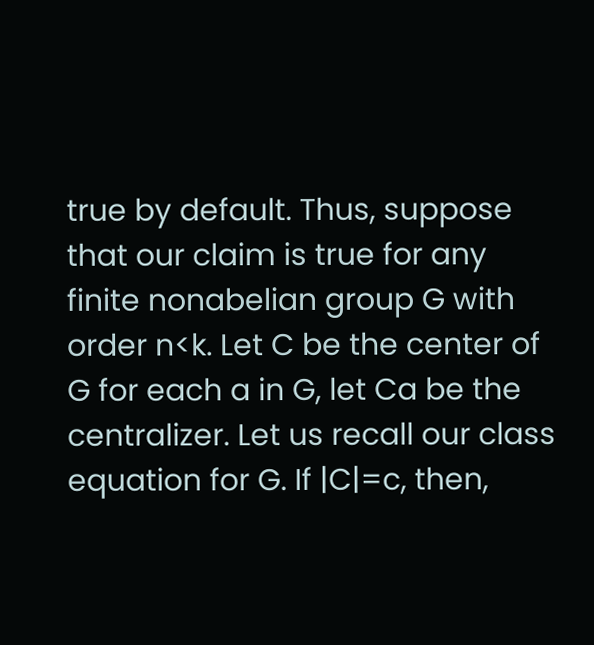true by default. Thus, suppose that our claim is true for any finite nonabelian group G with order n<k. Let C be the center of G for each a in G, let Ca be the centralizer. Let us recall our class equation for G. If |C|=c, then,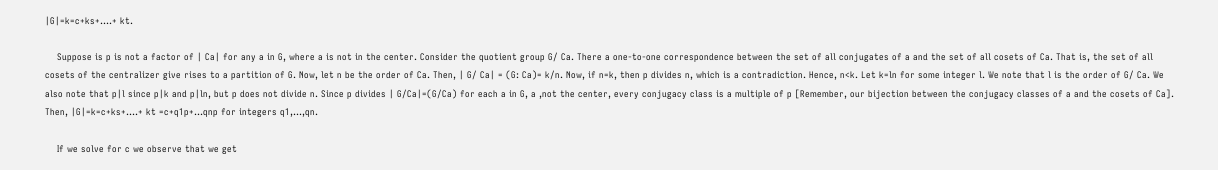|G|=k=c+ks+….+ kt.

    Suppose is p is not a factor of | Ca| for any a in G, where a is not in the center. Consider the quotient group G/ Ca. There a one-to-one correspondence between the set of all conjugates of a and the set of all cosets of Ca. That is, the set of all cosets of the centralizer give rises to a partition of G. Now, let n be the order of Ca. Then, | G/ Ca| = (G: Ca)= k/n. Now, if n=k, then p divides n, which is a contradiction. Hence, n<k. Let k=ln for some integer l. We note that l is the order of G/ Ca. We also note that p|l since p|k and p|ln, but p does not divide n. Since p divides | G/Ca|=(G/Ca) for each a in G, a ,not the center, every conjugacy class is a multiple of p [Remember, our bijection between the conjugacy classes of a and the cosets of Ca]. Then, |G|=k=c+ks+….+ kt =c+q1p+…qnp for integers q1,…,qn.

    If we solve for c we observe that we get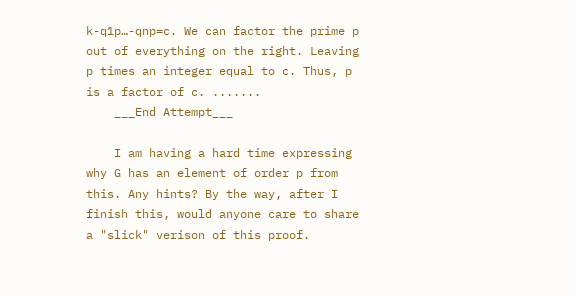k-q1p…-qnp=c. We can factor the prime p out of everything on the right. Leaving p times an integer equal to c. Thus, p is a factor of c. .......
    ___End Attempt___

    I am having a hard time expressing why G has an element of order p from this. Any hints? By the way, after I finish this, would anyone care to share a "slick" verison of this proof.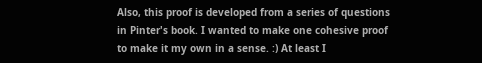Also, this proof is developed from a series of questions in Pinter's book. I wanted to make one cohesive proof to make it my own in a sense. :) At least I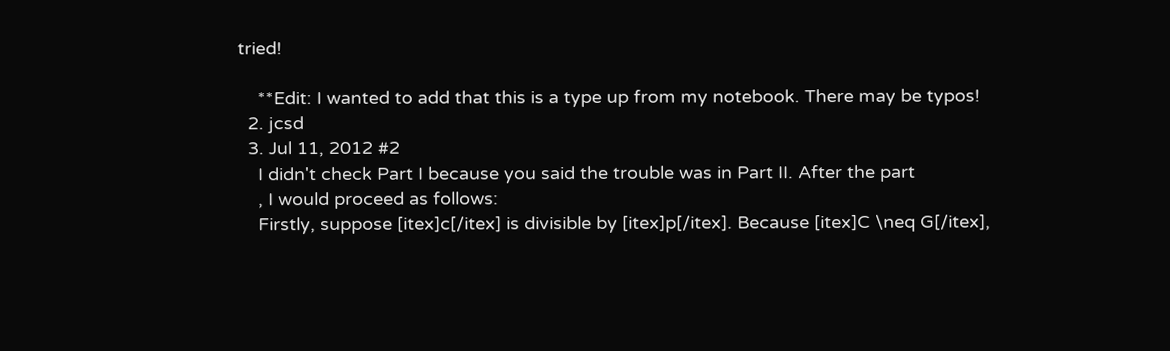tried!

    **Edit: I wanted to add that this is a type up from my notebook. There may be typos!
  2. jcsd
  3. Jul 11, 2012 #2
    I didn't check Part I because you said the trouble was in Part II. After the part
    , I would proceed as follows:
    Firstly, suppose [itex]c[/itex] is divisible by [itex]p[/itex]. Because [itex]C \neq G[/itex],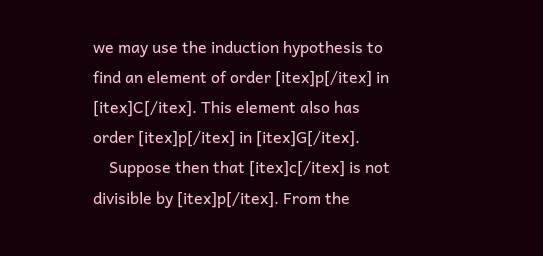we may use the induction hypothesis to find an element of order [itex]p[/itex] in [itex]C[/itex]. This element also has order [itex]p[/itex] in [itex]G[/itex].
    Suppose then that [itex]c[/itex] is not divisible by [itex]p[/itex]. From the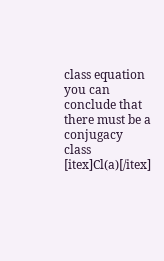class equation you can conclude that there must be a conjugacy class [itex]Cl(a)[/itex]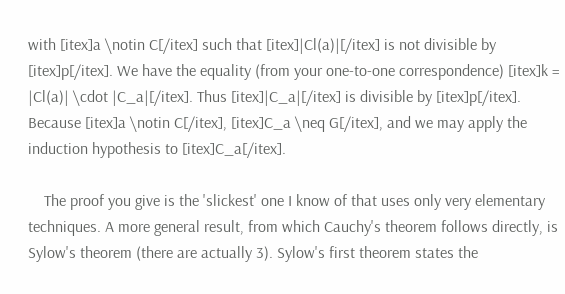with [itex]a \notin C[/itex] such that [itex]|Cl(a)|[/itex] is not divisible by [itex]p[/itex]. We have the equality (from your one-to-one correspondence) [itex]k = |Cl(a)| \cdot |C_a|[/itex]. Thus [itex]|C_a|[/itex] is divisible by [itex]p[/itex]. Because [itex]a \notin C[/itex], [itex]C_a \neq G[/itex], and we may apply the induction hypothesis to [itex]C_a[/itex].

    The proof you give is the 'slickest' one I know of that uses only very elementary techniques. A more general result, from which Cauchy's theorem follows directly, is Sylow's theorem (there are actually 3). Sylow's first theorem states the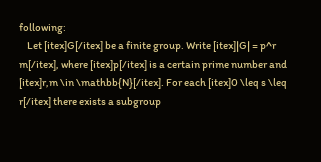following:
    Let [itex]G[/itex] be a finite group. Write [itex]|G| = p^r m[/itex], where [itex]p[/itex] is a certain prime number and [itex]r,m \in \mathbb{N}[/itex]. For each [itex]0 \leq s \leq r[/itex] there exists a subgroup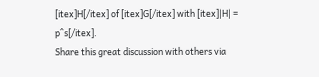[itex]H[/itex] of [itex]G[/itex] with [itex]|H| = p^s[/itex].
Share this great discussion with others via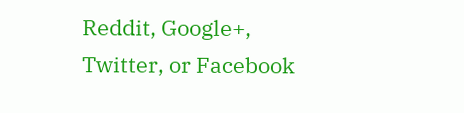Reddit, Google+, Twitter, or Facebook